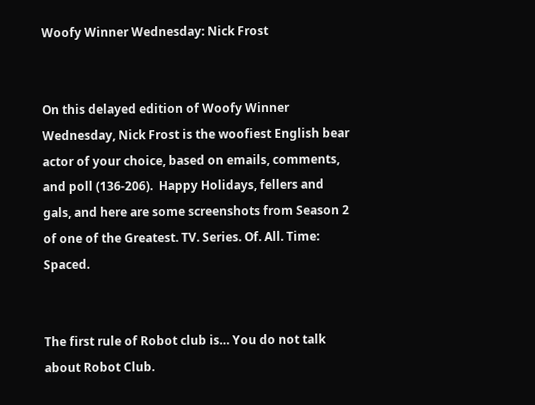Woofy Winner Wednesday: Nick Frost


On this delayed edition of Woofy Winner Wednesday, Nick Frost is the woofiest English bear actor of your choice, based on emails, comments, and poll (136-206).  Happy Holidays, fellers and gals, and here are some screenshots from Season 2 of one of the Greatest. TV. Series. Of. All. Time: Spaced.


The first rule of Robot club is… You do not talk about Robot Club.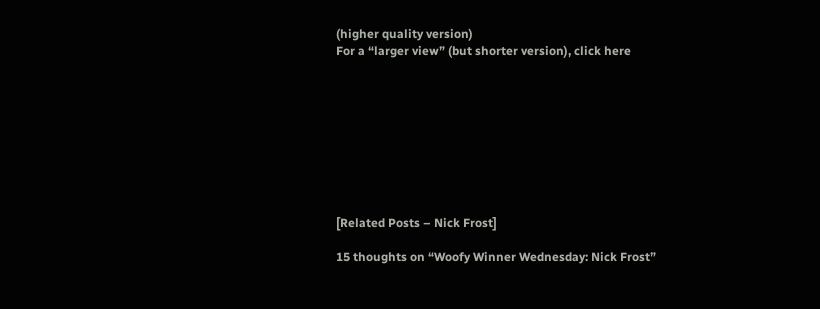(higher quality version)
For a “larger view” (but shorter version), click here









[Related Posts – Nick Frost]

15 thoughts on “Woofy Winner Wednesday: Nick Frost”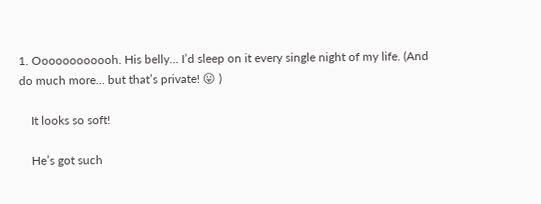1. Oooooooooooh. His belly… I’d sleep on it every single night of my life. (And do much more… but that’s private! 😛 )

    It looks so soft!

    He’s got such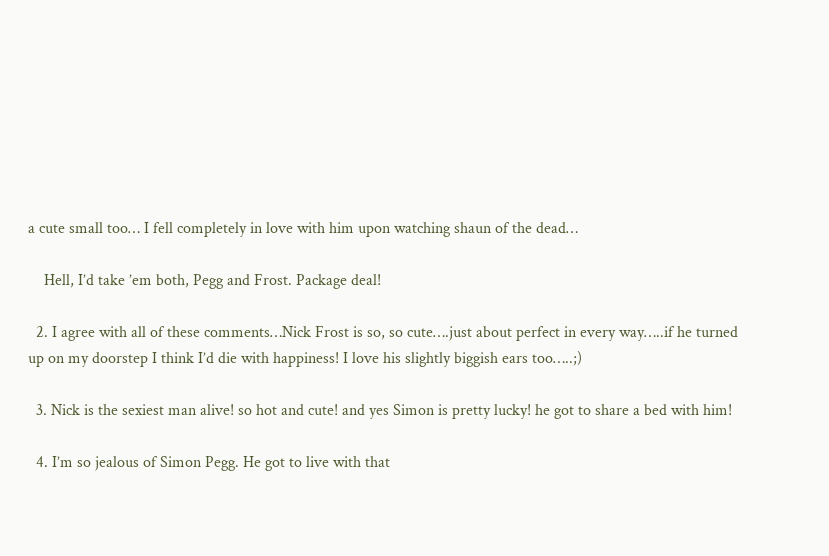a cute small too… I fell completely in love with him upon watching shaun of the dead…

    Hell, I’d take ’em both, Pegg and Frost. Package deal!

  2. I agree with all of these comments…Nick Frost is so, so cute….just about perfect in every way…..if he turned up on my doorstep I think I’d die with happiness! I love his slightly biggish ears too…..;)

  3. Nick is the sexiest man alive! so hot and cute! and yes Simon is pretty lucky! he got to share a bed with him!

  4. I’m so jealous of Simon Pegg. He got to live with that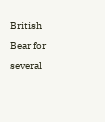British Bear for several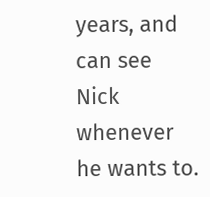years, and can see Nick whenever he wants to.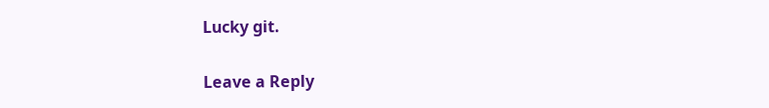Lucky git.

Leave a Reply